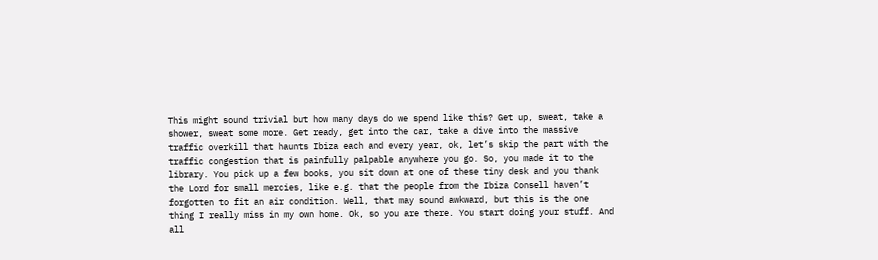This might sound trivial but how many days do we spend like this? Get up, sweat, take a shower, sweat some more. Get ready, get into the car, take a dive into the massive traffic overkill that haunts Ibiza each and every year, ok, let’s skip the part with the traffic congestion that is painfully palpable anywhere you go. So, you made it to the library. You pick up a few books, you sit down at one of these tiny desk and you thank the Lord for small mercies, like e.g. that the people from the Ibiza Consell haven’t forgotten to fit an air condition. Well, that may sound awkward, but this is the one thing I really miss in my own home. Ok, so you are there. You start doing your stuff. And all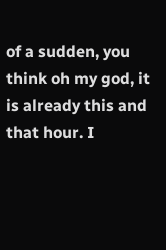of a sudden, you think oh my god, it is already this and that hour. I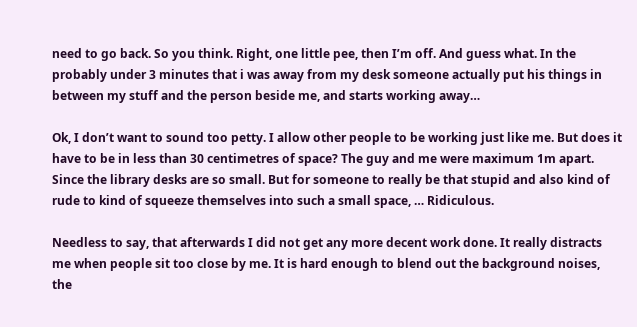need to go back. So you think. Right, one little pee, then I’m off. And guess what. In the probably under 3 minutes that i was away from my desk someone actually put his things in between my stuff and the person beside me, and starts working away…

Ok, I don’t want to sound too petty. I allow other people to be working just like me. But does it have to be in less than 30 centimetres of space? The guy and me were maximum 1m apart. Since the library desks are so small. But for someone to really be that stupid and also kind of rude to kind of squeeze themselves into such a small space, … Ridiculous.

Needless to say, that afterwards I did not get any more decent work done. It really distracts me when people sit too close by me. It is hard enough to blend out the background noises, the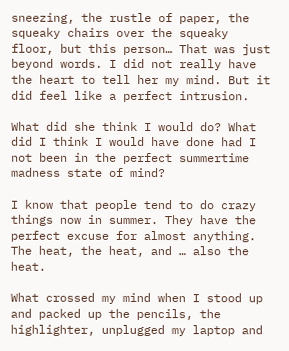sneezing, the rustle of paper, the squeaky chairs over the squeaky floor, but this person… That was just beyond words. I did not really have the heart to tell her my mind. But it did feel like a perfect intrusion.

What did she think I would do? What did I think I would have done had I not been in the perfect summertime madness state of mind?

I know that people tend to do crazy things now in summer. They have the perfect excuse for almost anything. The heat, the heat, and … also the heat.

What crossed my mind when I stood up and packed up the pencils, the highlighter, unplugged my laptop and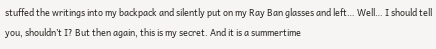stuffed the writings into my backpack and silently put on my Ray Ban glasses and left… Well… I should tell you, shouldn’t I? But then again, this is my secret. And it is a summertime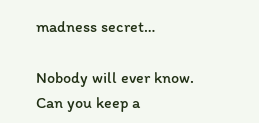madness secret…

Nobody will ever know. Can you keep a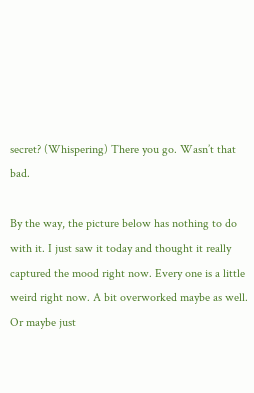secret? (Whispering) There you go. Wasn’t that bad.

By the way, the picture below has nothing to do with it. I just saw it today and thought it really captured the mood right now. Every one is a little weird right now. A bit overworked maybe as well.  Or maybe just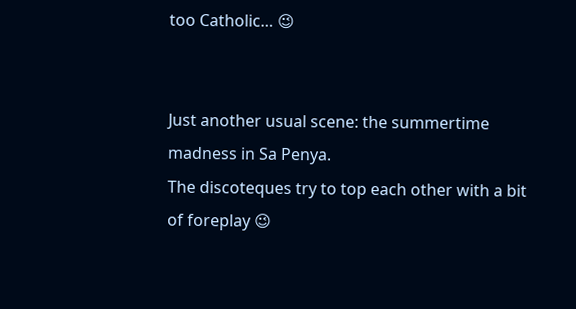too Catholic… 😉


Just another usual scene: the summertime madness in Sa Penya.
The discoteques try to top each other with a bit of foreplay 😉